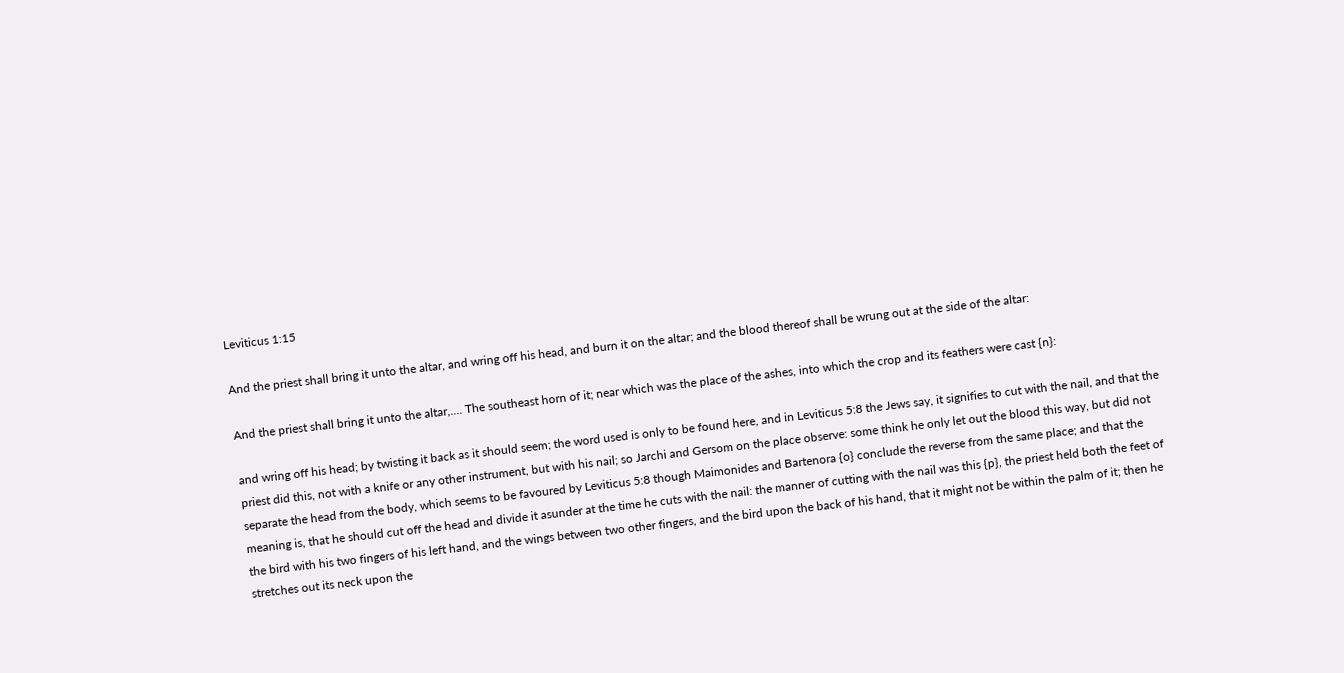Leviticus 1:15

And the priest shall bring it unto the altar, and wring off his head, and burn it on the altar; and the blood thereof shall be wrung out at the side of the altar:

And the priest shall bring it unto the altar,.... The southeast horn of it; near which was the place of the ashes, into which the crop and its feathers were cast {n}:

and wring off his head; by twisting it back as it should seem; the word used is only to be found here, and in Leviticus 5:8 the Jews say, it signifies to cut with the nail, and that the priest did this, not with a knife or any other instrument, but with his nail; so Jarchi and Gersom on the place observe: some think he only let out the blood this way, but did not separate the head from the body, which seems to be favoured by Leviticus 5:8 though Maimonides and Bartenora {o} conclude the reverse from the same place; and that the meaning is, that he should cut off the head and divide it asunder at the time he cuts with the nail: the manner of cutting with the nail was this {p}, the priest held both the feet of the bird with his two fingers of his left hand, and the wings between two other fingers, and the bird upon the back of his hand, that it might not be within the palm of it; then he stretches out its neck upon the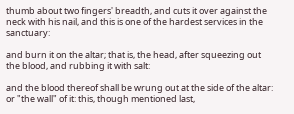thumb about two fingers' breadth, and cuts it over against the neck with his nail, and this is one of the hardest services in the sanctuary:

and burn it on the altar; that is, the head, after squeezing out the blood, and rubbing it with salt:

and the blood thereof shall be wrung out at the side of the altar: or "the wall" of it: this, though mentioned last,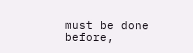must be done before,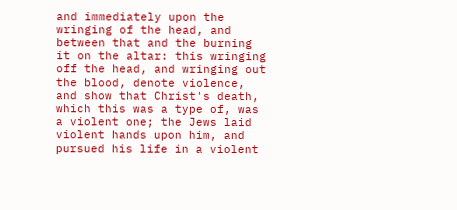and immediately upon the wringing of the head, and between that and the burning it on the altar: this wringing off the head, and wringing out the blood, denote violence, and show that Christ's death, which this was a type of, was a violent one; the Jews laid violent hands upon him, and pursued his life in a violent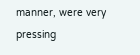manner, were very pressing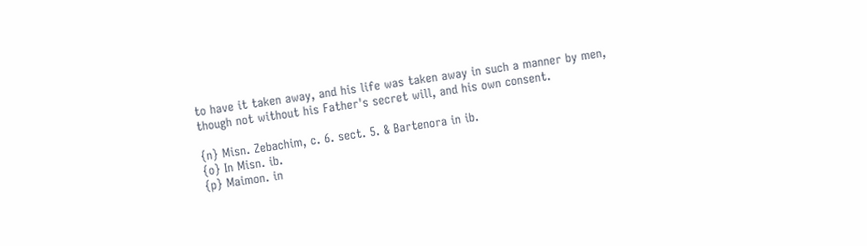to have it taken away, and his life was taken away in such a manner by men, though not without his Father's secret will, and his own consent.

{n} Misn. Zebachim, c. 6. sect. 5. & Bartenora in ib.
{o} In Misn. ib.
{p} Maimon. in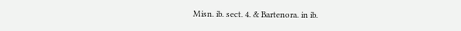Misn. ib. sect. 4. & Bartenora. in ib.